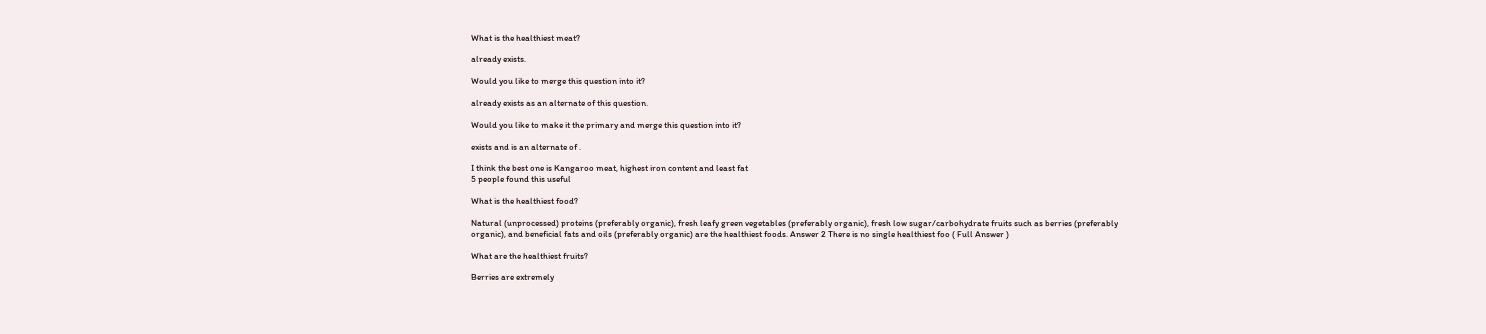What is the healthiest meat?

already exists.

Would you like to merge this question into it?

already exists as an alternate of this question.

Would you like to make it the primary and merge this question into it?

exists and is an alternate of .

I think the best one is Kangaroo meat, highest iron content and least fat
5 people found this useful

What is the healthiest food?

Natural (unprocessed) proteins (preferably organic), fresh leafy green vegetables (preferably organic), fresh low sugar/carbohydrate fruits such as berries (preferably organic), and beneficial fats and oils (preferably organic) are the healthiest foods. Answer 2 There is no single healthiest foo ( Full Answer )

What are the healthiest fruits?

Berries are extremely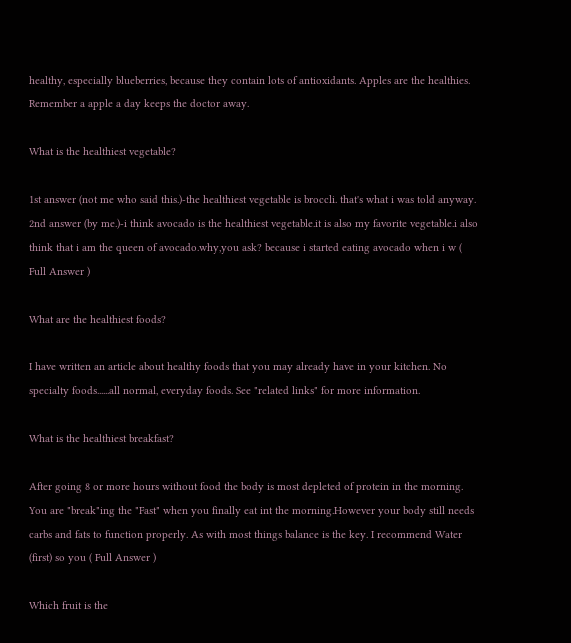healthy, especially blueberries, because they contain lots of antioxidants. Apples are the healthies. Remember a apple a day keeps the doctor away.

What is the healthiest vegetable?

1st answer (not me who said this.)-the healthiest vegetable is broccli. that's what i was told anyway. 2nd answer (by me.)-i think avocado is the healthiest vegetable.it is also my favorite vegetable.i also think that i am the queen of avocado.why,you ask? because i started eating avocado when i w ( Full Answer )

What are the healthiest foods?

I have written an article about healthy foods that you may already have in your kitchen. No specialty foods......all normal, everyday foods. See "related links" for more information.

What is the healthiest breakfast?

After going 8 or more hours without food the body is most depleted of protein in the morning. You are "break"ing the "Fast" when you finally eat int the morning.However your body still needs carbs and fats to function properly. As with most things balance is the key. I recommend Water (first) so you ( Full Answer )

Which fruit is the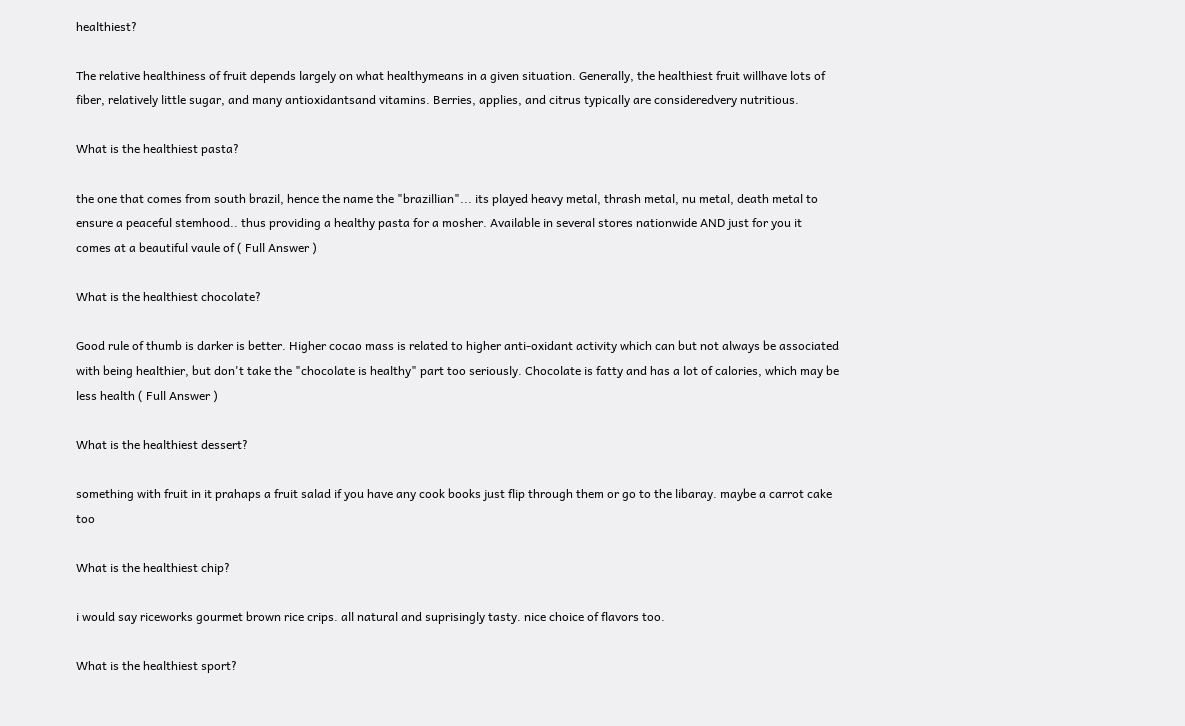healthiest?

The relative healthiness of fruit depends largely on what healthymeans in a given situation. Generally, the healthiest fruit willhave lots of fiber, relatively little sugar, and many antioxidantsand vitamins. Berries, applies, and citrus typically are consideredvery nutritious.

What is the healthiest pasta?

the one that comes from south brazil, hence the name the "brazillian"... its played heavy metal, thrash metal, nu metal, death metal to ensure a peaceful stemhood.. thus providing a healthy pasta for a mosher. Available in several stores nationwide AND just for you it comes at a beautiful vaule of ( Full Answer )

What is the healthiest chocolate?

Good rule of thumb is darker is better. Higher cocao mass is related to higher anti-oxidant activity which can but not always be associated with being healthier, but don't take the "chocolate is healthy" part too seriously. Chocolate is fatty and has a lot of calories, which may be less health ( Full Answer )

What is the healthiest dessert?

something with fruit in it prahaps a fruit salad if you have any cook books just flip through them or go to the libaray. maybe a carrot cake too

What is the healthiest chip?

i would say riceworks gourmet brown rice crips. all natural and suprisingly tasty. nice choice of flavors too.

What is the healthiest sport?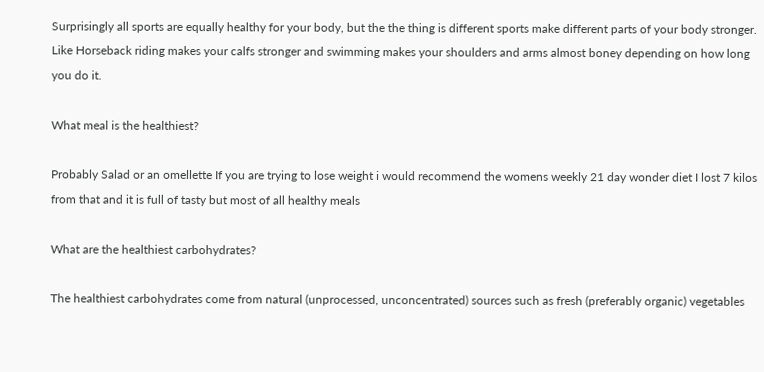Surprisingly all sports are equally healthy for your body, but the the thing is different sports make different parts of your body stronger. Like Horseback riding makes your calfs stronger and swimming makes your shoulders and arms almost boney depending on how long you do it.

What meal is the healthiest?

Probably Salad or an omellette If you are trying to lose weight i would recommend the womens weekly 21 day wonder diet I lost 7 kilos from that and it is full of tasty but most of all healthy meals

What are the healthiest carbohydrates?

The healthiest carbohydrates come from natural (unprocessed, unconcentrated) sources such as fresh (preferably organic) vegetables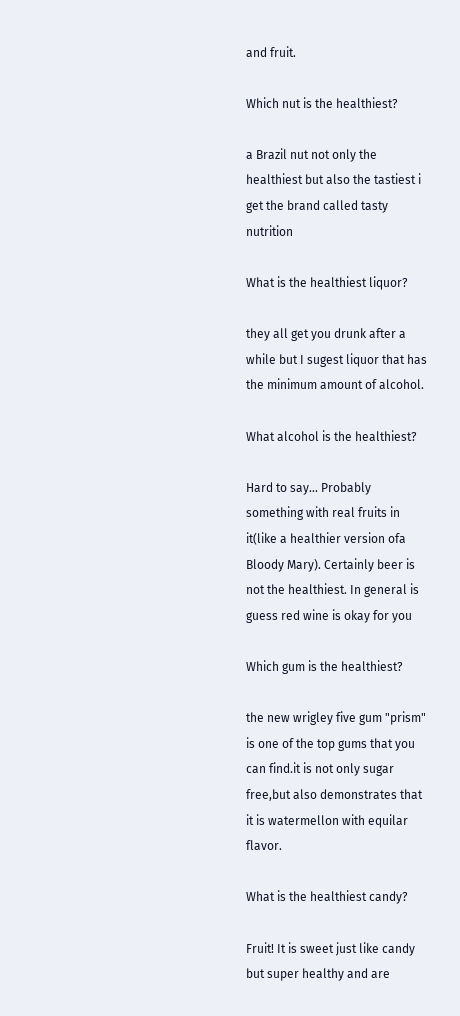and fruit.

Which nut is the healthiest?

a Brazil nut not only the healthiest but also the tastiest i get the brand called tasty nutrition

What is the healthiest liquor?

they all get you drunk after a while but I sugest liquor that has the minimum amount of alcohol.

What alcohol is the healthiest?

Hard to say... Probably something with real fruits in it(like a healthier version ofa Bloody Mary). Certainly beer is not the healthiest. In general is guess red wine is okay for you

Which gum is the healthiest?

the new wrigley five gum "prism" is one of the top gums that you can find.it is not only sugar free,but also demonstrates that it is watermellon with equilar flavor.

What is the healthiest candy?

Fruit! It is sweet just like candy but super healthy and are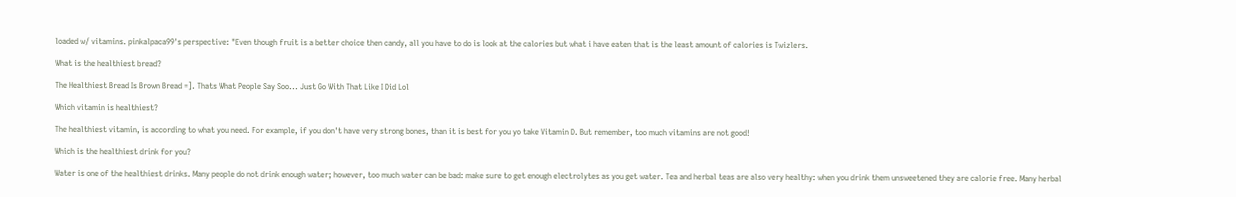loaded w/ vitamins. pinkalpaca99's perspective: "Even though fruit is a better choice then candy, all you have to do is look at the calories but what i have eaten that is the least amount of calories is Twizlers.

What is the healthiest bread?

The Healthiest Bread Is Brown Bread =]. Thats What People Say Soo... Just Go With That Like I Did Lol

Which vitamin is healthiest?

The healthiest vitamin, is according to what you need. For example, if you don't have very strong bones, than it is best for you yo take Vitamin D. But remember, too much vitamins are not good!

Which is the healthiest drink for you?

Water is one of the healthiest drinks. Many people do not drink enough water; however, too much water can be bad: make sure to get enough electrolytes as you get water. Tea and herbal teas are also very healthy: when you drink them unsweetened they are calorie free. Many herbal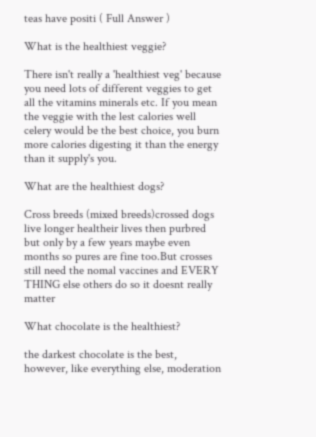teas have positi ( Full Answer )

What is the healthiest veggie?

There isn't really a 'healthiest veg' because you need lots of different veggies to get all the vitamins minerals etc. If you mean the veggie with the lest calories well celery would be the best choice, you burn more calories digesting it than the energy than it supply's you.

What are the healthiest dogs?

Cross breeds (mixed breeds)crossed dogs live longer healtheir lives then purbred but only by a few years maybe even months so pures are fine too.But crosses still need the nomal vaccines and EVERY THING else others do so it doesnt really matter

What chocolate is the healthiest?

the darkest chocolate is the best, however, like everything else, moderation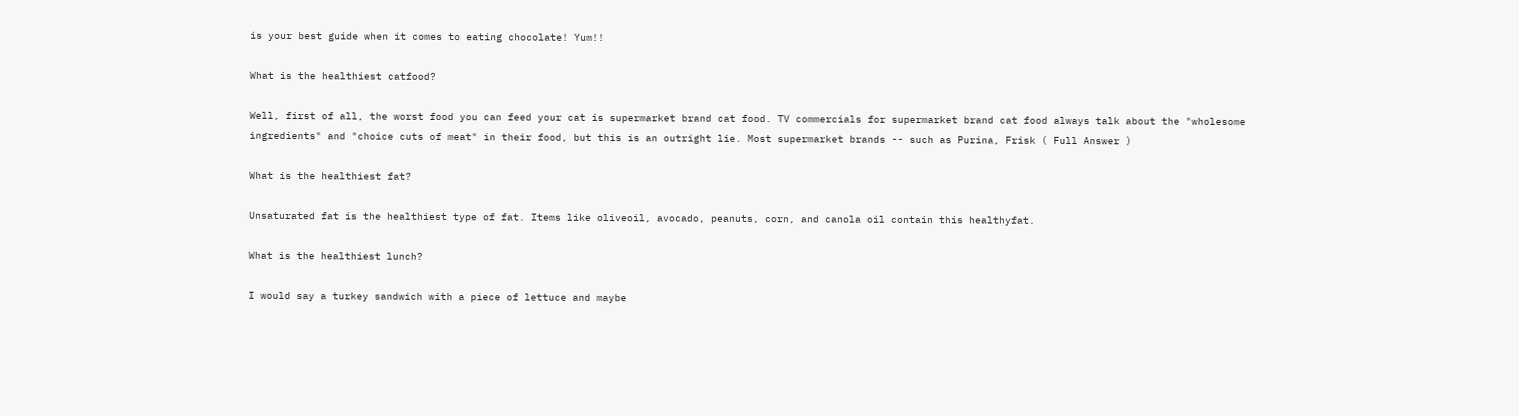is your best guide when it comes to eating chocolate! Yum!!

What is the healthiest catfood?

Well, first of all, the worst food you can feed your cat is supermarket brand cat food. TV commercials for supermarket brand cat food always talk about the "wholesome ingredients" and "choice cuts of meat" in their food, but this is an outright lie. Most supermarket brands -- such as Purina, Frisk ( Full Answer )

What is the healthiest fat?

Unsaturated fat is the healthiest type of fat. Items like oliveoil, avocado, peanuts, corn, and canola oil contain this healthyfat.

What is the healthiest lunch?

I would say a turkey sandwich with a piece of lettuce and maybe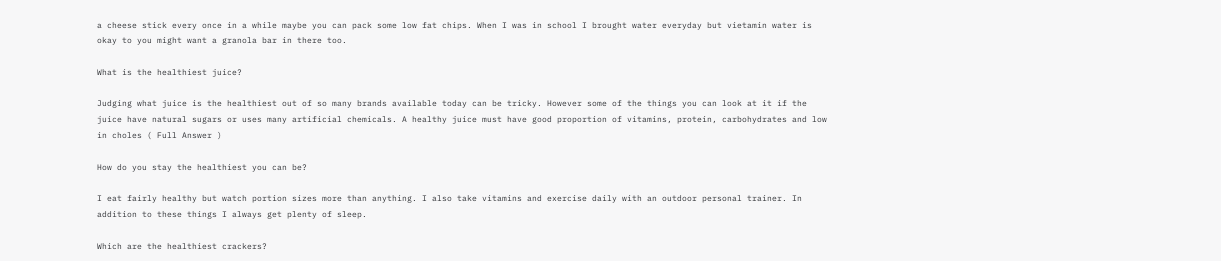a cheese stick every once in a while maybe you can pack some low fat chips. When I was in school I brought water everyday but vietamin water is okay to you might want a granola bar in there too.

What is the healthiest juice?

Judging what juice is the healthiest out of so many brands available today can be tricky. However some of the things you can look at it if the juice have natural sugars or uses many artificial chemicals. A healthy juice must have good proportion of vitamins, protein, carbohydrates and low in choles ( Full Answer )

How do you stay the healthiest you can be?

I eat fairly healthy but watch portion sizes more than anything. I also take vitamins and exercise daily with an outdoor personal trainer. In addition to these things I always get plenty of sleep.

Which are the healthiest crackers?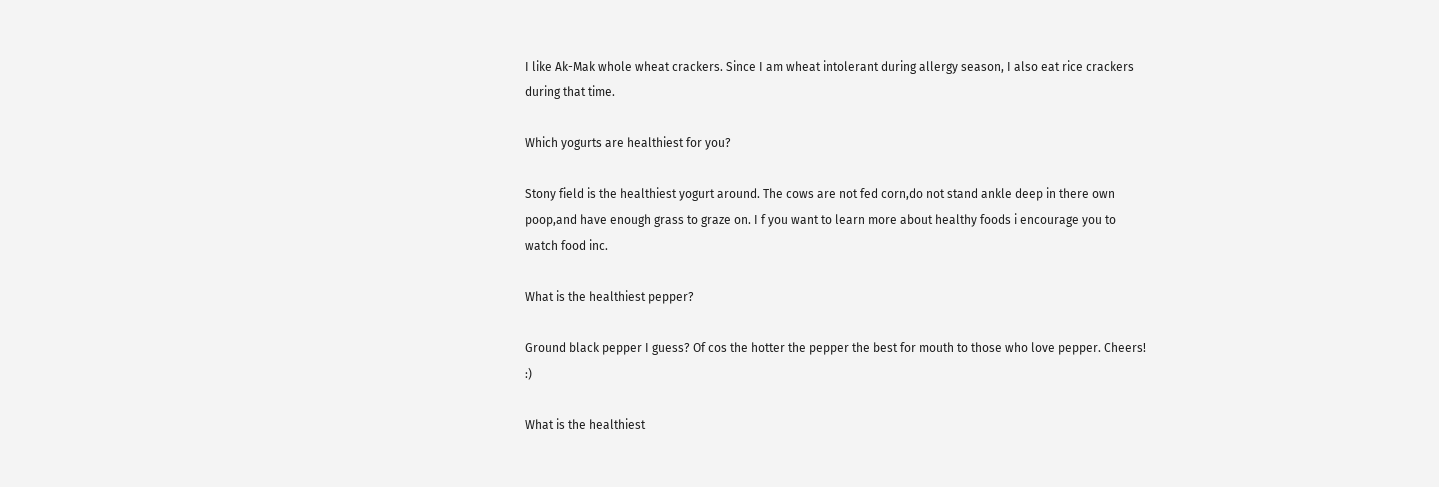I like Ak-Mak whole wheat crackers. Since I am wheat intolerant during allergy season, I also eat rice crackers during that time.

Which yogurts are healthiest for you?

Stony field is the healthiest yogurt around. The cows are not fed corn,do not stand ankle deep in there own poop,and have enough grass to graze on. I f you want to learn more about healthy foods i encourage you to watch food inc.

What is the healthiest pepper?

Ground black pepper I guess? Of cos the hotter the pepper the best for mouth to those who love pepper. Cheers! :)

What is the healthiest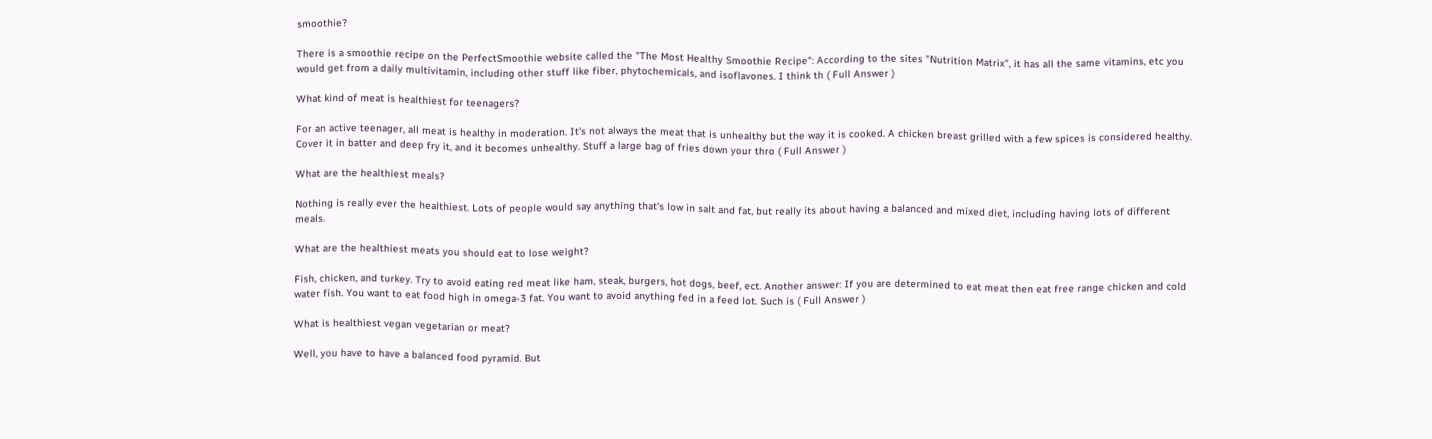smoothie?

There is a smoothie recipe on the PerfectSmoothie website called the "The Most Healthy Smoothie Recipe": According to the sites "Nutrition Matrix", it has all the same vitamins, etc you would get from a daily multivitamin, including other stuff like fiber, phytochemicals, and isoflavones. I think th ( Full Answer )

What kind of meat is healthiest for teenagers?

For an active teenager, all meat is healthy in moderation. It's not always the meat that is unhealthy but the way it is cooked. A chicken breast grilled with a few spices is considered healthy. Cover it in batter and deep fry it, and it becomes unhealthy. Stuff a large bag of fries down your thro ( Full Answer )

What are the healthiest meals?

Nothing is really ever the healthiest. Lots of people would say anything that's low in salt and fat, but really its about having a balanced and mixed diet, including having lots of different meals.

What are the healthiest meats you should eat to lose weight?

Fish, chicken, and turkey. Try to avoid eating red meat like ham, steak, burgers, hot dogs, beef, ect. Another answer: If you are determined to eat meat then eat free range chicken and cold water fish. You want to eat food high in omega-3 fat. You want to avoid anything fed in a feed lot. Such is ( Full Answer )

What is healthiest vegan vegetarian or meat?

Well, you have to have a balanced food pyramid. But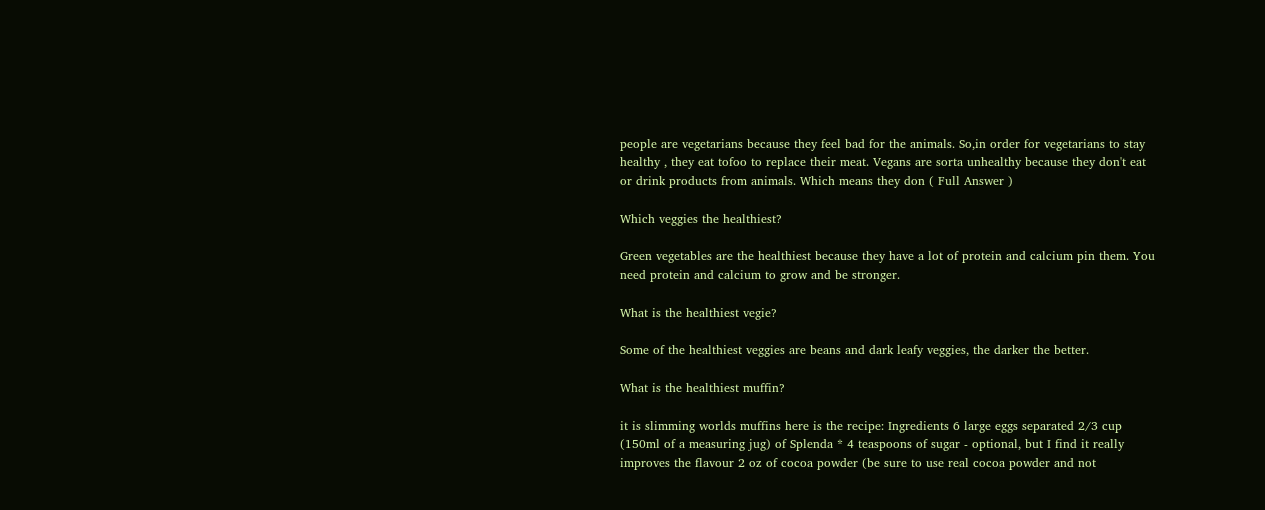people are vegetarians because they feel bad for the animals. So,in order for vegetarians to stay healthy , they eat tofoo to replace their meat. Vegans are sorta unhealthy because they don't eat or drink products from animals. Which means they don ( Full Answer )

Which veggies the healthiest?

Green vegetables are the healthiest because they have a lot of protein and calcium pin them. You need protein and calcium to grow and be stronger.

What is the healthiest vegie?

Some of the healthiest veggies are beans and dark leafy veggies, the darker the better.

What is the healthiest muffin?

it is slimming worlds muffins here is the recipe: Ingredients 6 large eggs separated 2/3 cup (150ml of a measuring jug) of Splenda * 4 teaspoons of sugar - optional, but I find it really improves the flavour 2 oz of cocoa powder (be sure to use real cocoa powder and not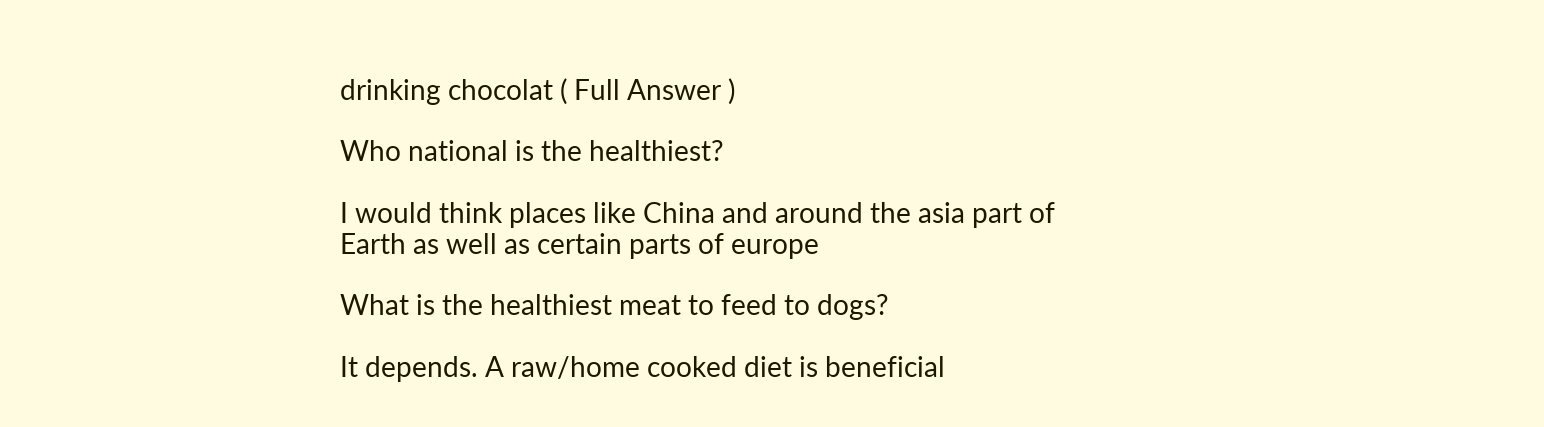drinking chocolat ( Full Answer )

Who national is the healthiest?

I would think places like China and around the asia part of Earth as well as certain parts of europe

What is the healthiest meat to feed to dogs?

It depends. A raw/home cooked diet is beneficial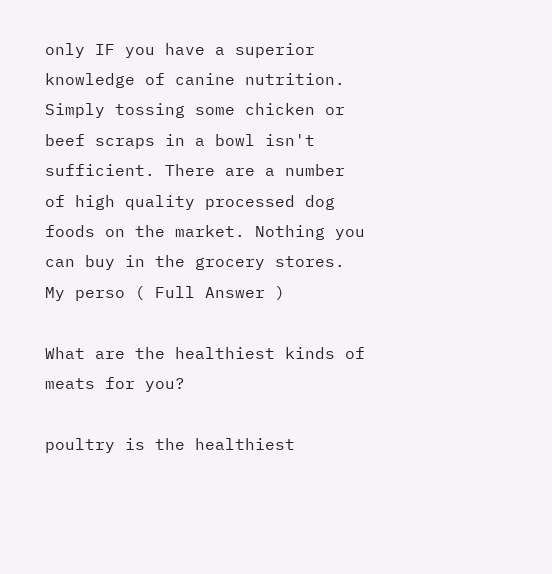only IF you have a superior knowledge of canine nutrition. Simply tossing some chicken or beef scraps in a bowl isn't sufficient. There are a number of high quality processed dog foods on the market. Nothing you can buy in the grocery stores. My perso ( Full Answer )

What are the healthiest kinds of meats for you?

poultry is the healthiest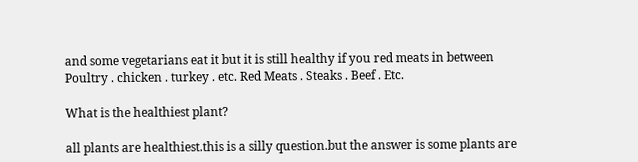and some vegetarians eat it but it is still healthy if you red meats in between Poultry . chicken . turkey . etc. Red Meats . Steaks . Beef . Etc.

What is the healthiest plant?

all plants are healthiest.this is a silly question.but the answer is some plants are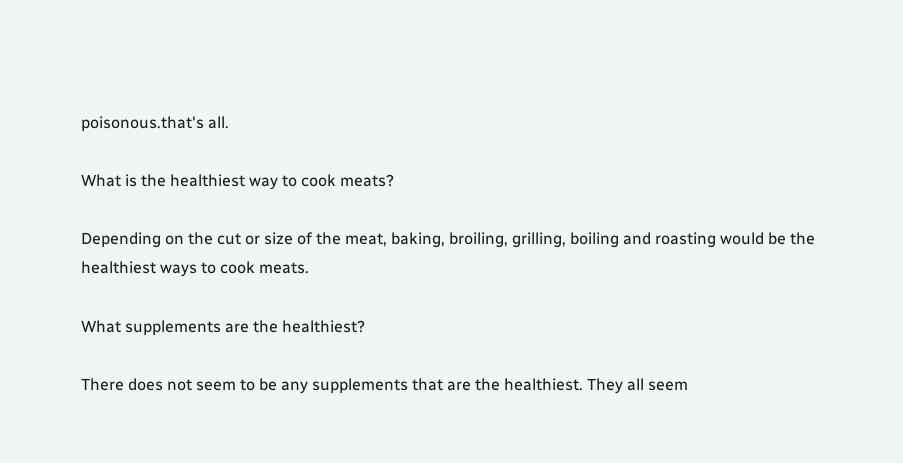poisonous.that's all.

What is the healthiest way to cook meats?

Depending on the cut or size of the meat, baking, broiling, grilling, boiling and roasting would be the healthiest ways to cook meats.

What supplements are the healthiest?

There does not seem to be any supplements that are the healthiest. They all seem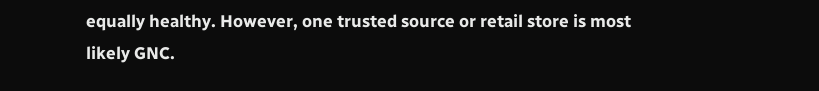equally healthy. However, one trusted source or retail store is most likely GNC.